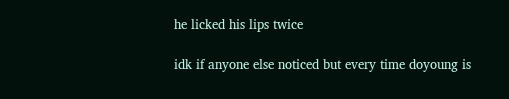he licked his lips twice

idk if anyone else noticed but every time doyoung is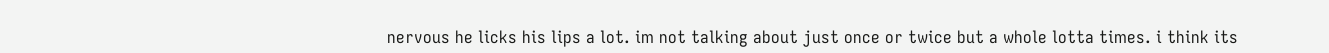nervous he licks his lips a lot. im not talking about just once or twice but a whole lotta times. i think its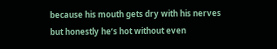because his mouth gets dry with his nerves but honestly he’s hot without even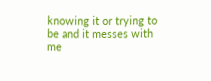knowing it or trying to be and it messes with me